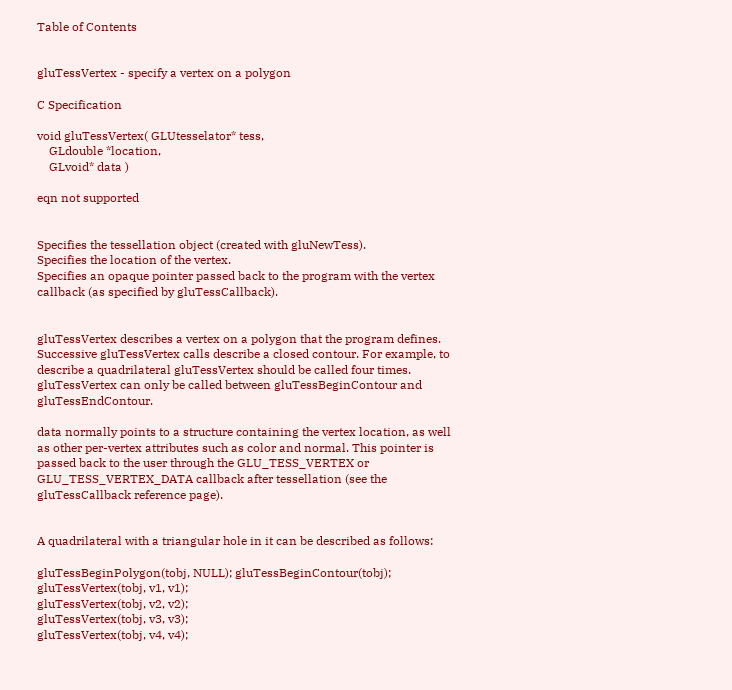Table of Contents


gluTessVertex - specify a vertex on a polygon

C Specification

void gluTessVertex( GLUtesselator* tess,
    GLdouble *location,
    GLvoid* data )

eqn not supported


Specifies the tessellation object (created with gluNewTess).
Specifies the location of the vertex.
Specifies an opaque pointer passed back to the program with the vertex callback (as specified by gluTessCallback).


gluTessVertex describes a vertex on a polygon that the program defines. Successive gluTessVertex calls describe a closed contour. For example, to describe a quadrilateral gluTessVertex should be called four times. gluTessVertex can only be called between gluTessBeginContour and gluTessEndContour.

data normally points to a structure containing the vertex location, as well as other per-vertex attributes such as color and normal. This pointer is passed back to the user through the GLU_TESS_VERTEX or GLU_TESS_VERTEX_DATA callback after tessellation (see the gluTessCallback reference page).


A quadrilateral with a triangular hole in it can be described as follows:

gluTessBeginPolygon(tobj, NULL); gluTessBeginContour(tobj);
gluTessVertex(tobj, v1, v1);
gluTessVertex(tobj, v2, v2);
gluTessVertex(tobj, v3, v3);
gluTessVertex(tobj, v4, v4);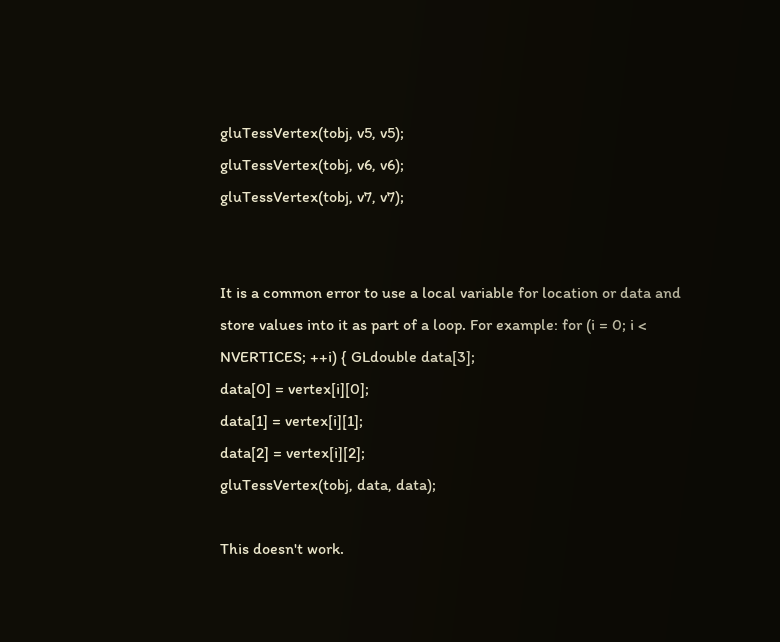gluTessVertex(tobj, v5, v5);
gluTessVertex(tobj, v6, v6);
gluTessVertex(tobj, v7, v7);


It is a common error to use a local variable for location or data and store values into it as part of a loop. For example: for (i = 0; i < NVERTICES; ++i) { GLdouble data[3];
data[0] = vertex[i][0];
data[1] = vertex[i][1];
data[2] = vertex[i][2];
gluTessVertex(tobj, data, data);

This doesn't work.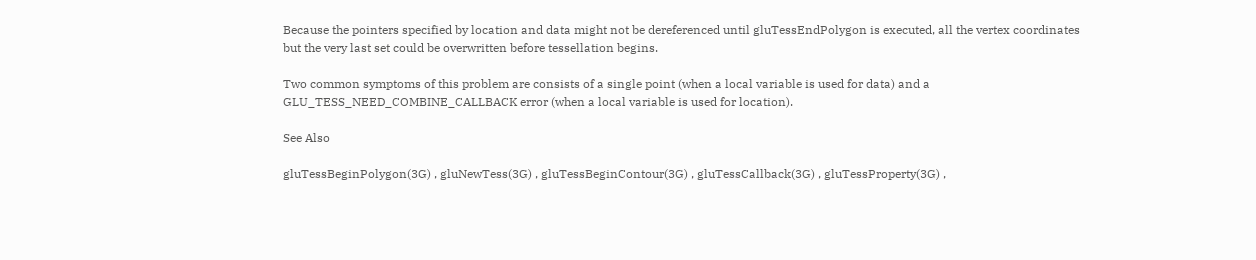Because the pointers specified by location and data might not be dereferenced until gluTessEndPolygon is executed, all the vertex coordinates but the very last set could be overwritten before tessellation begins.

Two common symptoms of this problem are consists of a single point (when a local variable is used for data) and a GLU_TESS_NEED_COMBINE_CALLBACK error (when a local variable is used for location).

See Also

gluTessBeginPolygon(3G) , gluNewTess(3G) , gluTessBeginContour(3G) , gluTessCallback(3G) , gluTessProperty(3G) ,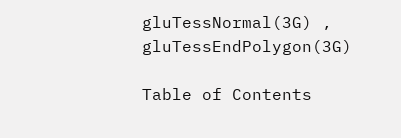gluTessNormal(3G) , gluTessEndPolygon(3G)

Table of Contents